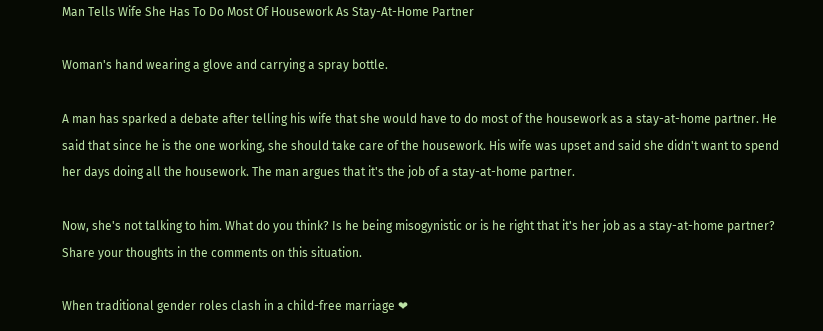Man Tells Wife She Has To Do Most Of Housework As Stay-At-Home Partner

Woman's hand wearing a glove and carrying a spray bottle.

A man has sparked a debate after telling his wife that she would have to do most of the housework as a stay-at-home partner. He said that since he is the one working, she should take care of the housework. His wife was upset and said she didn't want to spend her days doing all the housework. The man argues that it's the job of a stay-at-home partner.

Now, she's not talking to him. What do you think? Is he being misogynistic or is he right that it's her job as a stay-at-home partner? Share your thoughts in the comments on this situation.

When traditional gender roles clash in a child-free marriage ❤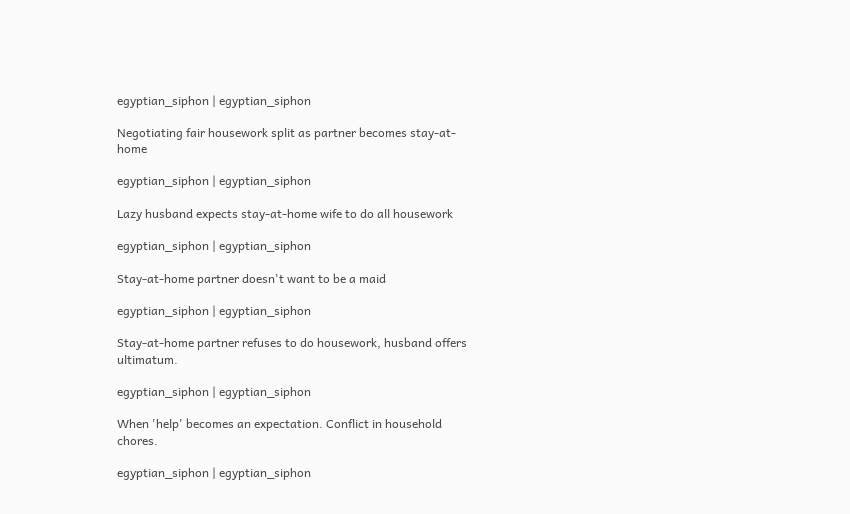egyptian_siphon | egyptian_siphon

Negotiating fair housework split as partner becomes stay-at-home

egyptian_siphon | egyptian_siphon

Lazy husband expects stay-at-home wife to do all housework

egyptian_siphon | egyptian_siphon

Stay-at-home partner doesn't want to be a maid

egyptian_siphon | egyptian_siphon

Stay-at-home partner refuses to do housework, husband offers ultimatum.

egyptian_siphon | egyptian_siphon

When 'help' becomes an expectation. Conflict in household chores.

egyptian_siphon | egyptian_siphon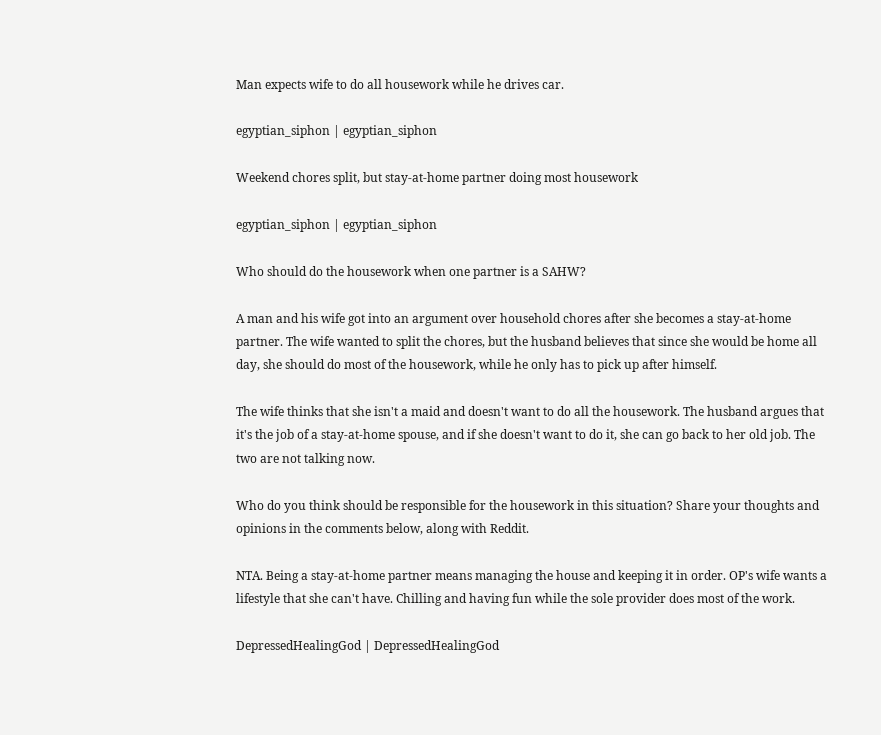Man expects wife to do all housework while he drives car.

egyptian_siphon | egyptian_siphon

Weekend chores split, but stay-at-home partner doing most housework

egyptian_siphon | egyptian_siphon

Who should do the housework when one partner is a SAHW?

A man and his wife got into an argument over household chores after she becomes a stay-at-home partner. The wife wanted to split the chores, but the husband believes that since she would be home all day, she should do most of the housework, while he only has to pick up after himself.

The wife thinks that she isn't a maid and doesn't want to do all the housework. The husband argues that it's the job of a stay-at-home spouse, and if she doesn't want to do it, she can go back to her old job. The two are not talking now.

Who do you think should be responsible for the housework in this situation? Share your thoughts and opinions in the comments below, along with Reddit.

NTA. Being a stay-at-home partner means managing the house and keeping it in order. OP's wife wants a lifestyle that she can't have. Chilling and having fun while the sole provider does most of the work.

DepressedHealingGod | DepressedHealingGod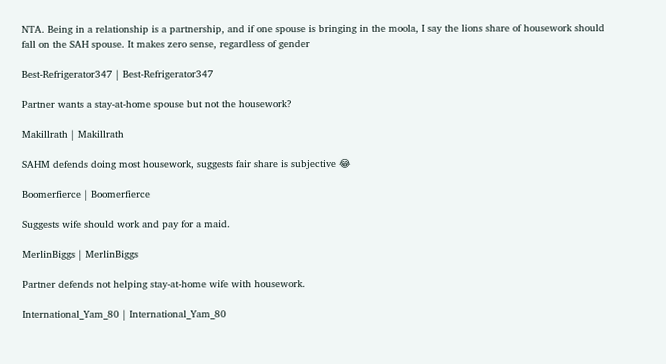NTA. Being in a relationship is a partnership, and if one spouse is bringing in the moola, I say the lions share of housework should fall on the SAH spouse. It makes zero sense, regardless of gender

Best-Refrigerator347 | Best-Refrigerator347

Partner wants a stay-at-home spouse but not the housework?

Makillrath | Makillrath

SAHM defends doing most housework, suggests fair share is subjective 😂

Boomerfierce | Boomerfierce

Suggests wife should work and pay for a maid.

MerlinBiggs | MerlinBiggs

Partner defends not helping stay-at-home wife with housework.

International_Yam_80 | International_Yam_80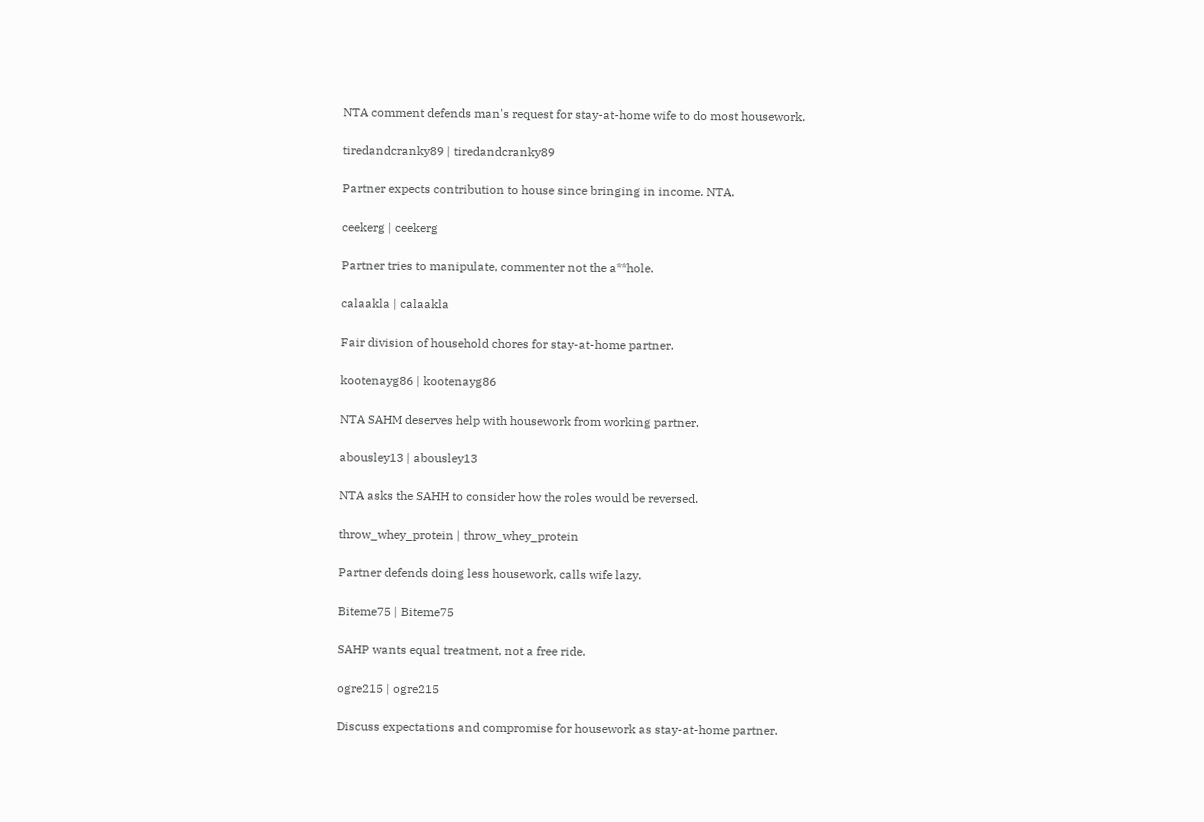NTA comment defends man's request for stay-at-home wife to do most housework.

tiredandcranky89 | tiredandcranky89

Partner expects contribution to house since bringing in income. NTA.

ceekerg | ceekerg

Partner tries to manipulate, commenter not the a**hole.

calaakla | calaakla

Fair division of household chores for stay-at-home partner.

kootenayg86 | kootenayg86

NTA SAHM deserves help with housework from working partner.

abousley13 | abousley13

NTA asks the SAHH to consider how the roles would be reversed.

throw_whey_protein | throw_whey_protein

Partner defends doing less housework, calls wife lazy.

Biteme75 | Biteme75

SAHP wants equal treatment, not a free ride.

ogre215 | ogre215

Discuss expectations and compromise for housework as stay-at-home partner.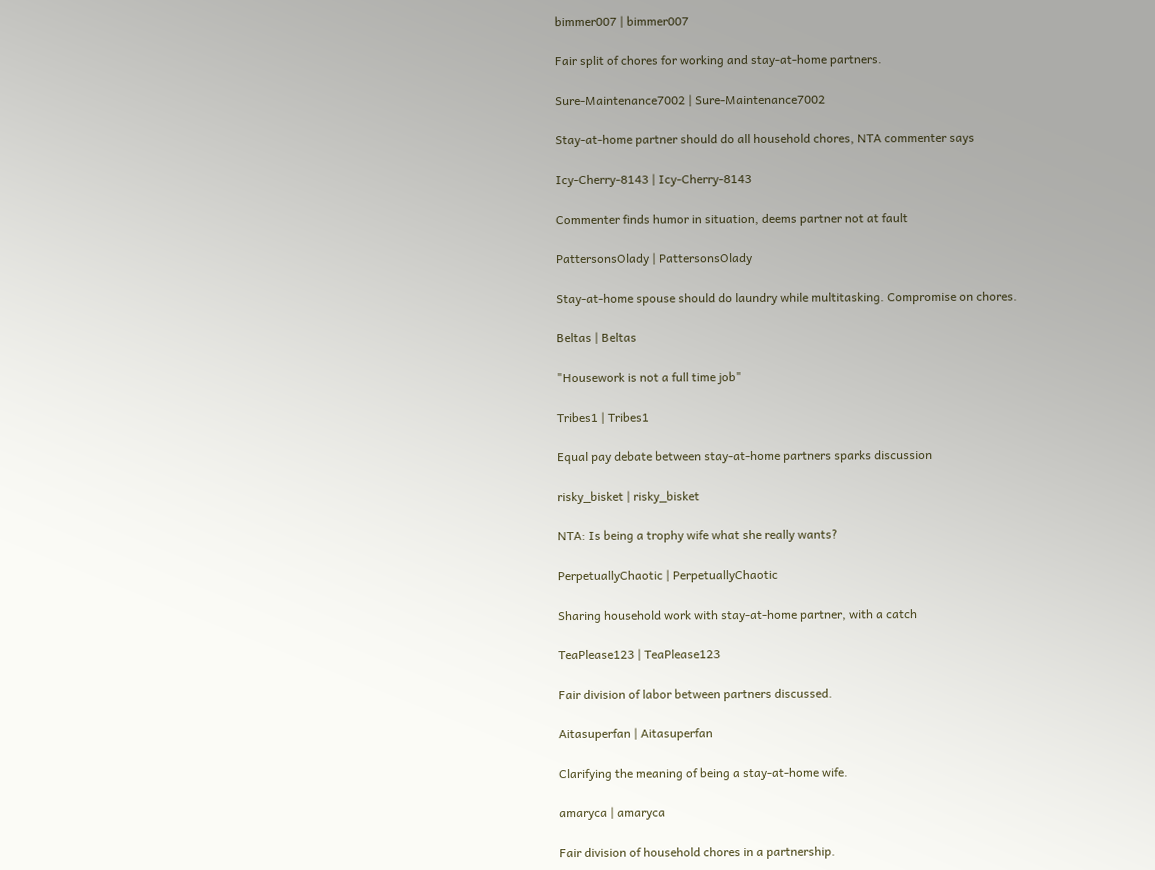bimmer007 | bimmer007

Fair split of chores for working and stay-at-home partners.

Sure-Maintenance7002 | Sure-Maintenance7002

Stay-at-home partner should do all household chores, NTA commenter says

Icy-Cherry-8143 | Icy-Cherry-8143

Commenter finds humor in situation, deems partner not at fault

PattersonsOlady | PattersonsOlady

Stay-at-home spouse should do laundry while multitasking. Compromise on chores.

Beltas | Beltas

"Housework is not a full time job"

Tribes1 | Tribes1

Equal pay debate between stay-at-home partners sparks discussion

risky_bisket | risky_bisket

NTA: Is being a trophy wife what she really wants?

PerpetuallyChaotic | PerpetuallyChaotic

Sharing household work with stay-at-home partner, with a catch

TeaPlease123 | TeaPlease123

Fair division of labor between partners discussed.

Aitasuperfan | Aitasuperfan

Clarifying the meaning of being a stay-at-home wife.

amaryca | amaryca

Fair division of household chores in a partnership.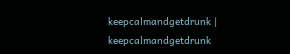keepcalmandgetdrunk | keepcalmandgetdrunk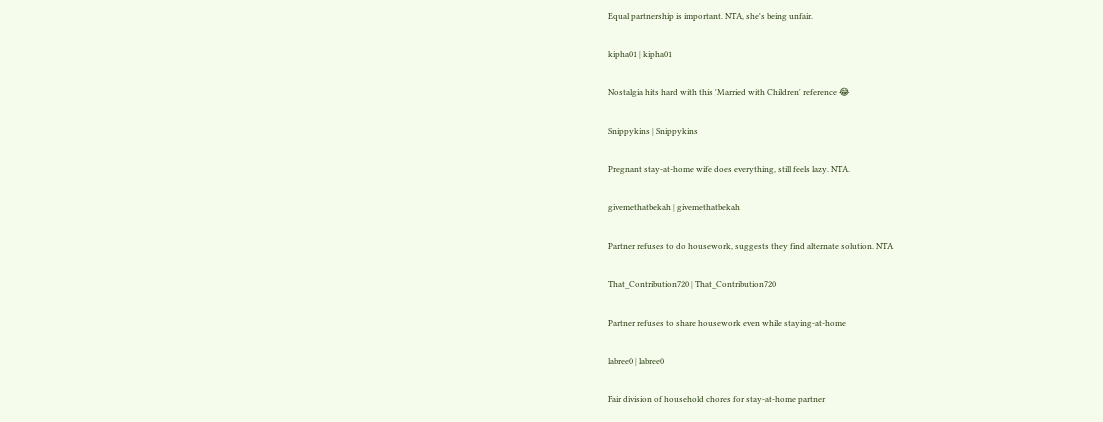Equal partnership is important. NTA, she's being unfair.

kipha01 | kipha01

Nostalgia hits hard with this 'Married with Children' reference 😂

Snippykins | Snippykins

Pregnant stay-at-home wife does everything, still feels lazy. NTA.

givemethatbekah | givemethatbekah

Partner refuses to do housework, suggests they find alternate solution. NTA

That_Contribution720 | That_Contribution720

Partner refuses to share housework even while staying-at-home

labree0 | labree0

Fair division of household chores for stay-at-home partner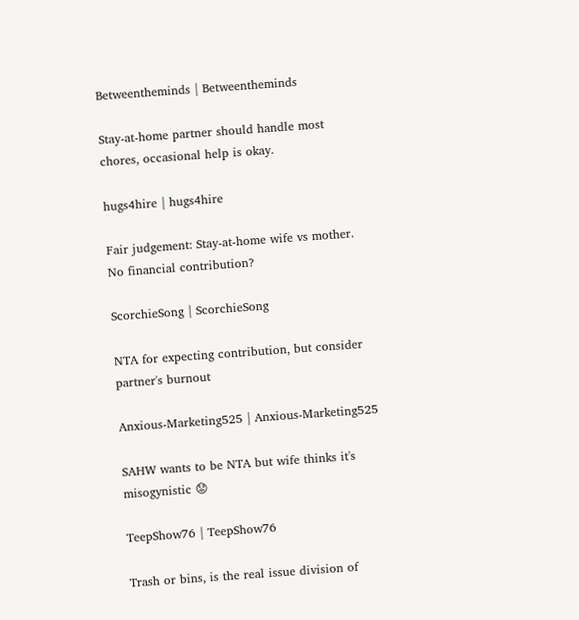Betweentheminds | Betweentheminds

Stay-at-home partner should handle most chores, occasional help is okay.

hugs4hire | hugs4hire

Fair judgement: Stay-at-home wife vs mother. No financial contribution?

ScorchieSong | ScorchieSong

NTA for expecting contribution, but consider partner's burnout

Anxious-Marketing525 | Anxious-Marketing525

SAHW wants to be NTA but wife thinks it's misogynistic 😟

TeepShow76 | TeepShow76

Trash or bins, is the real issue division of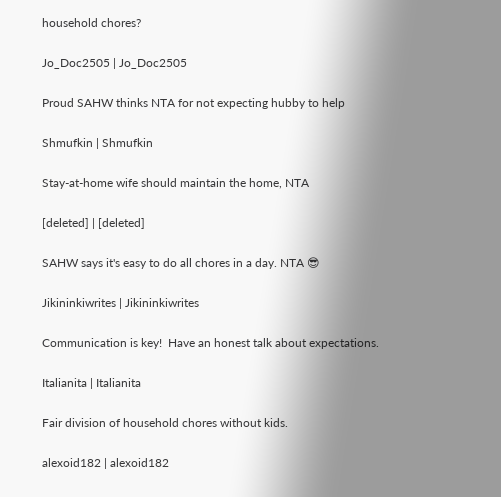household chores?

Jo_Doc2505 | Jo_Doc2505

Proud SAHW thinks NTA for not expecting hubby to help

Shmufkin | Shmufkin

Stay-at-home wife should maintain the home, NTA

[deleted] | [deleted]

SAHW says it's easy to do all chores in a day. NTA 😎

Jikininkiwrites | Jikininkiwrites

Communication is key!  Have an honest talk about expectations.

Italianita | Italianita

Fair division of household chores without kids.

alexoid182 | alexoid182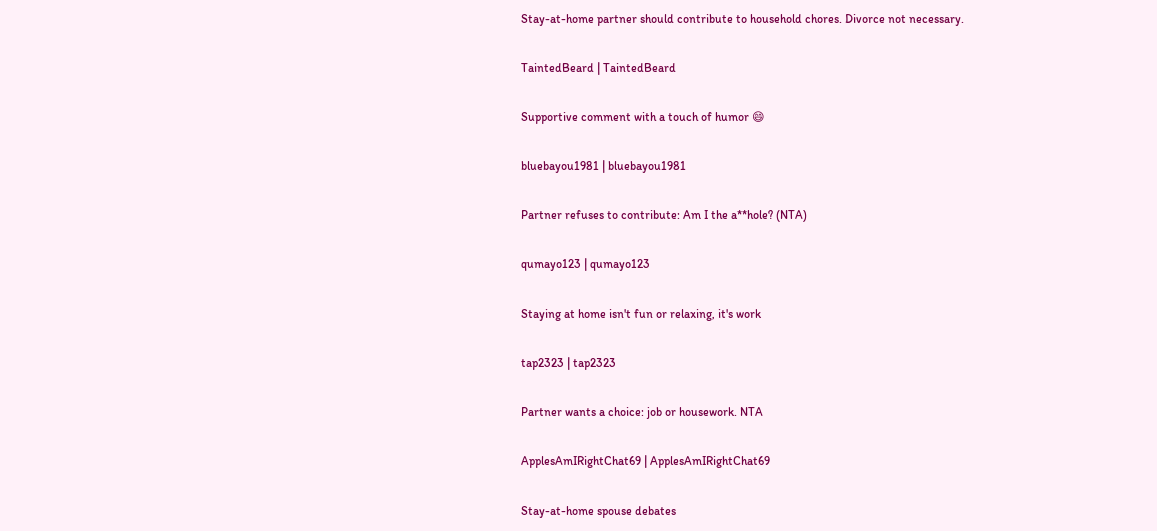Stay-at-home partner should contribute to household chores. Divorce not necessary.

TaintedBeard | TaintedBeard

Supportive comment with a touch of humor 😄

bluebayou1981 | bluebayou1981

Partner refuses to contribute: Am I the a**hole? (NTA)

qumayo123 | qumayo123

Staying at home isn't fun or relaxing, it's work

tap2323 | tap2323

Partner wants a choice: job or housework. NTA

ApplesAmIRightChat69 | ApplesAmIRightChat69

Stay-at-home spouse debates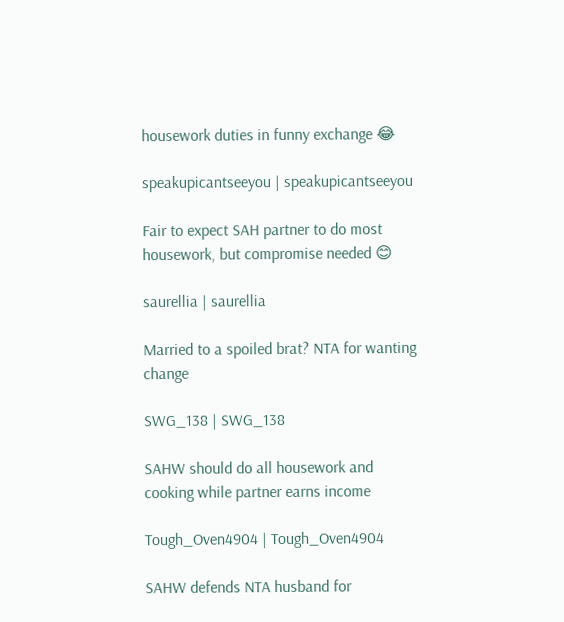housework duties in funny exchange 😂

speakupicantseeyou | speakupicantseeyou

Fair to expect SAH partner to do most housework, but compromise needed 😊

saurellia | saurellia

Married to a spoiled brat? NTA for wanting change

SWG_138 | SWG_138

SAHW should do all housework and cooking while partner earns income

Tough_Oven4904 | Tough_Oven4904

SAHW defends NTA husband for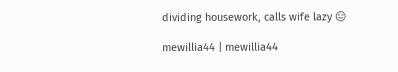dividing housework, calls wife lazy 😑

mewillia44 | mewillia44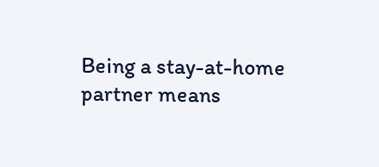Being a stay-at-home partner means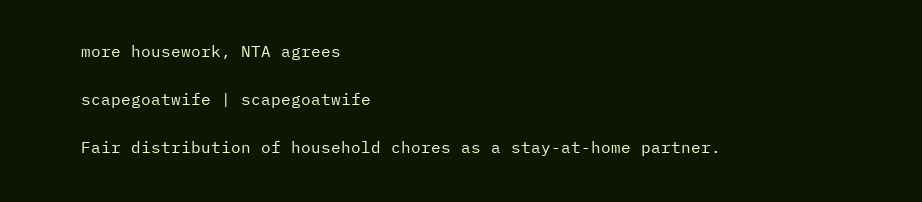more housework, NTA agrees

scapegoatwife | scapegoatwife

Fair distribution of household chores as a stay-at-home partner.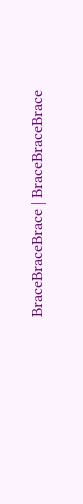BraceBraceBrace | BraceBraceBrace